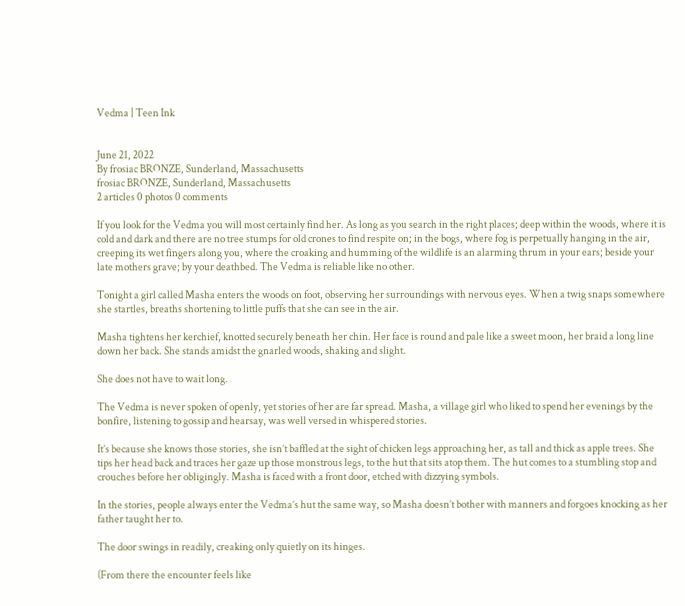Vedma | Teen Ink


June 21, 2022
By frosiac BRONZE, Sunderland, Massachusetts
frosiac BRONZE, Sunderland, Massachusetts
2 articles 0 photos 0 comments

If you look for the Vedma you will most certainly find her. As long as you search in the right places; deep within the woods, where it is cold and dark and there are no tree stumps for old crones to find respite on; in the bogs, where fog is perpetually hanging in the air, creeping its wet fingers along you, where the croaking and humming of the wildlife is an alarming thrum in your ears; beside your late mothers grave; by your deathbed. The Vedma is reliable like no other.

Tonight a girl called Masha enters the woods on foot, observing her surroundings with nervous eyes. When a twig snaps somewhere she startles, breaths shortening to little puffs that she can see in the air.

Masha tightens her kerchief, knotted securely beneath her chin. Her face is round and pale like a sweet moon, her braid a long line down her back. She stands amidst the gnarled woods, shaking and slight.

She does not have to wait long.

The Vedma is never spoken of openly, yet stories of her are far spread. Masha, a village girl who liked to spend her evenings by the bonfire, listening to gossip and hearsay, was well versed in whispered stories.

It’s because she knows those stories, she isn’t baffled at the sight of chicken legs approaching her, as tall and thick as apple trees. She tips her head back and traces her gaze up those monstrous legs, to the hut that sits atop them. The hut comes to a stumbling stop and crouches before her obligingly. Masha is faced with a front door, etched with dizzying symbols.

In the stories, people always enter the Vedma’s hut the same way, so Masha doesn’t bother with manners and forgoes knocking as her father taught her to.

The door swings in readily, creaking only quietly on its hinges.

(From there the encounter feels like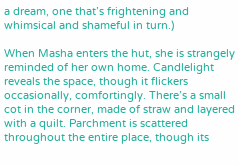a dream, one that’s frightening and whimsical and shameful in turn.)

When Masha enters the hut, she is strangely reminded of her own home. Candlelight reveals the space, though it flickers occasionally, comfortingly. There’s a small cot in the corner, made of straw and layered with a quilt. Parchment is scattered throughout the entire place, though its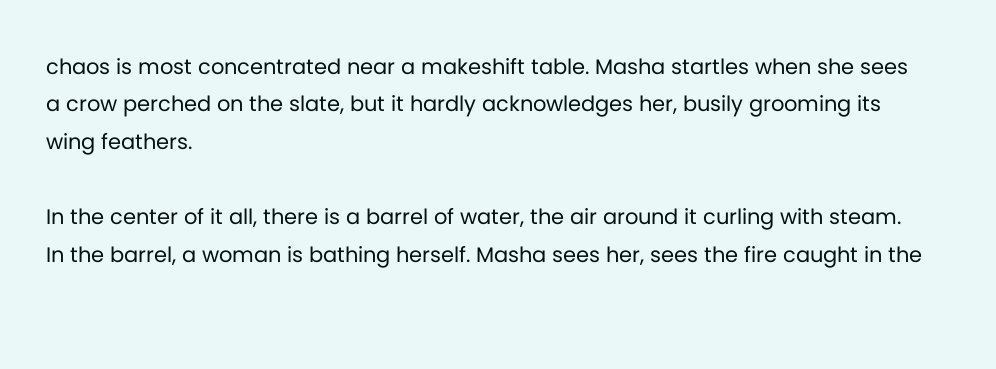chaos is most concentrated near a makeshift table. Masha startles when she sees a crow perched on the slate, but it hardly acknowledges her, busily grooming its wing feathers.

In the center of it all, there is a barrel of water, the air around it curling with steam. In the barrel, a woman is bathing herself. Masha sees her, sees the fire caught in the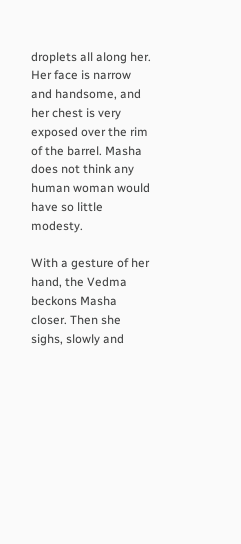droplets all along her. Her face is narrow and handsome, and her chest is very exposed over the rim of the barrel. Masha does not think any human woman would have so little modesty.

With a gesture of her hand, the Vedma beckons Masha closer. Then she sighs, slowly and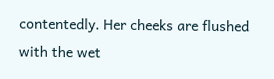contentedly. Her cheeks are flushed with the wet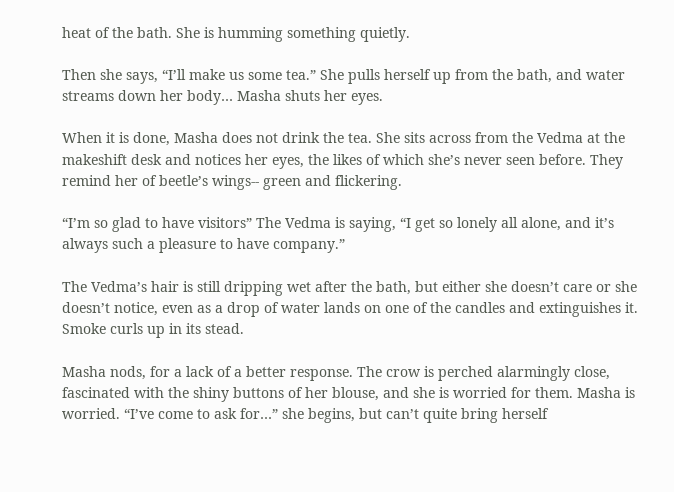heat of the bath. She is humming something quietly.

Then she says, “I’ll make us some tea.” She pulls herself up from the bath, and water streams down her body… Masha shuts her eyes.

When it is done, Masha does not drink the tea. She sits across from the Vedma at the makeshift desk and notices her eyes, the likes of which she’s never seen before. They remind her of beetle’s wings-- green and flickering.

“I’m so glad to have visitors” The Vedma is saying, “I get so lonely all alone, and it’s always such a pleasure to have company.”

The Vedma’s hair is still dripping wet after the bath, but either she doesn’t care or she doesn’t notice, even as a drop of water lands on one of the candles and extinguishes it. Smoke curls up in its stead.

Masha nods, for a lack of a better response. The crow is perched alarmingly close, fascinated with the shiny buttons of her blouse, and she is worried for them. Masha is worried. “I’ve come to ask for…” she begins, but can’t quite bring herself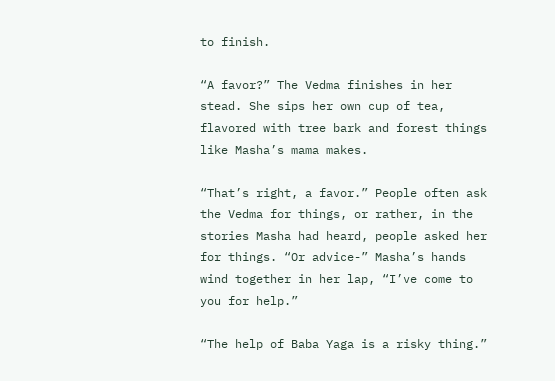to finish.

“A favor?” The Vedma finishes in her stead. She sips her own cup of tea, flavored with tree bark and forest things like Masha’s mama makes.

“That’s right, a favor.” People often ask the Vedma for things, or rather, in the stories Masha had heard, people asked her for things. “Or advice-” Masha’s hands wind together in her lap, “I’ve come to you for help.”

“The help of Baba Yaga is a risky thing.”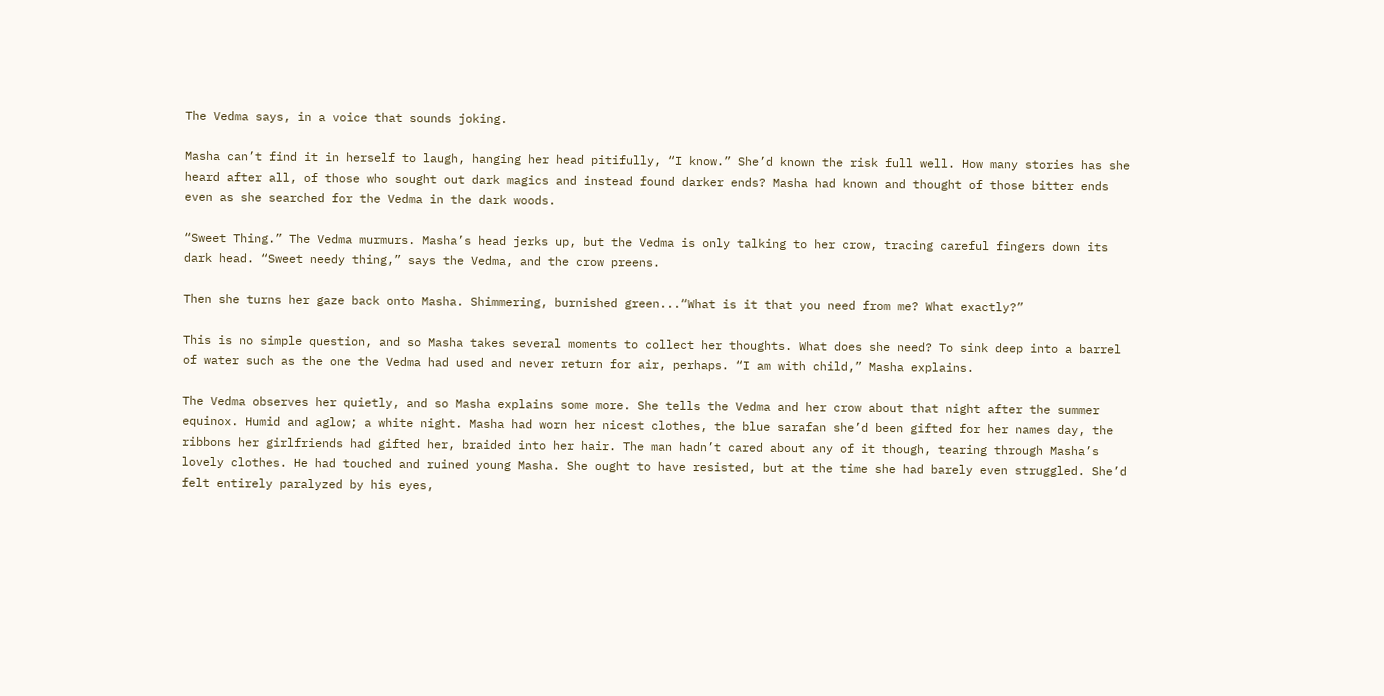The Vedma says, in a voice that sounds joking.

Masha can’t find it in herself to laugh, hanging her head pitifully, “I know.” She’d known the risk full well. How many stories has she heard after all, of those who sought out dark magics and instead found darker ends? Masha had known and thought of those bitter ends even as she searched for the Vedma in the dark woods.

“Sweet Thing.” The Vedma murmurs. Masha’s head jerks up, but the Vedma is only talking to her crow, tracing careful fingers down its dark head. “Sweet needy thing,” says the Vedma, and the crow preens.

Then she turns her gaze back onto Masha. Shimmering, burnished green...“What is it that you need from me? What exactly?”

This is no simple question, and so Masha takes several moments to collect her thoughts. What does she need? To sink deep into a barrel of water such as the one the Vedma had used and never return for air, perhaps. “I am with child,” Masha explains.

The Vedma observes her quietly, and so Masha explains some more. She tells the Vedma and her crow about that night after the summer equinox. Humid and aglow; a white night. Masha had worn her nicest clothes, the blue sarafan she’d been gifted for her names day, the ribbons her girlfriends had gifted her, braided into her hair. The man hadn’t cared about any of it though, tearing through Masha’s lovely clothes. He had touched and ruined young Masha. She ought to have resisted, but at the time she had barely even struggled. She’d felt entirely paralyzed by his eyes,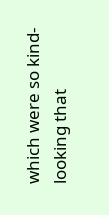which were so kind-looking that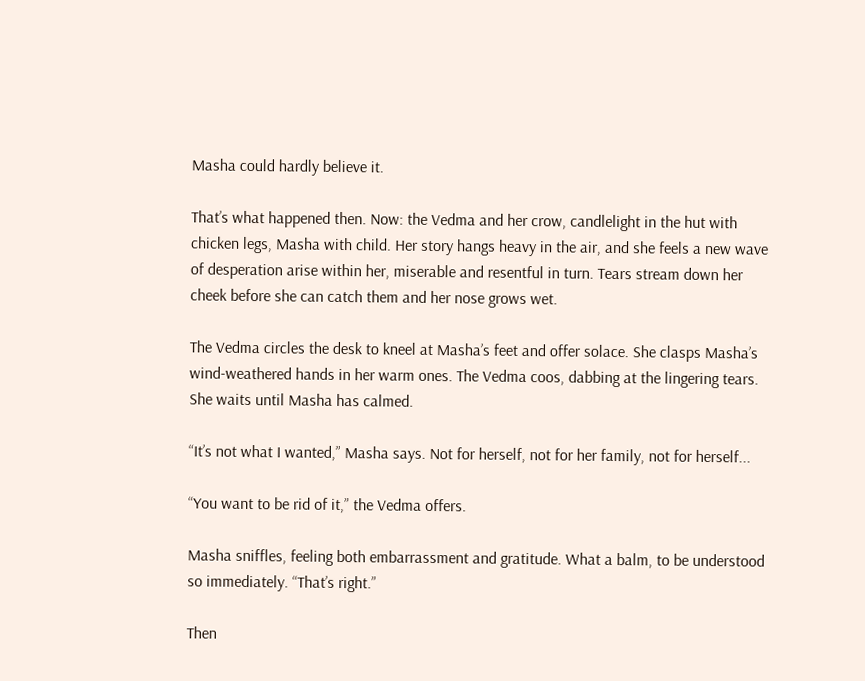Masha could hardly believe it.

That’s what happened then. Now: the Vedma and her crow, candlelight in the hut with chicken legs, Masha with child. Her story hangs heavy in the air, and she feels a new wave of desperation arise within her, miserable and resentful in turn. Tears stream down her cheek before she can catch them and her nose grows wet.

The Vedma circles the desk to kneel at Masha’s feet and offer solace. She clasps Masha’s wind-weathered hands in her warm ones. The Vedma coos, dabbing at the lingering tears. She waits until Masha has calmed.

“It’s not what I wanted,” Masha says. Not for herself, not for her family, not for herself...

“You want to be rid of it,” the Vedma offers.

Masha sniffles, feeling both embarrassment and gratitude. What a balm, to be understood so immediately. “That’s right.”

Then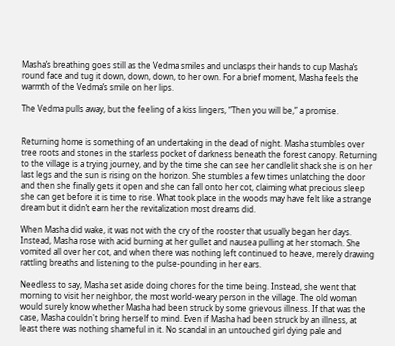Masha’s breathing goes still as the Vedma smiles and unclasps their hands to cup Masha’s round face and tug it down, down, down, to her own. For a brief moment, Masha feels the warmth of the Vedma’s smile on her lips.

The Vedma pulls away, but the feeling of a kiss lingers, “Then you will be,” a promise.


Returning home is something of an undertaking in the dead of night. Masha stumbles over tree roots and stones in the starless pocket of darkness beneath the forest canopy. Returning to the village is a trying journey, and by the time she can see her candlelit shack she is on her last legs and the sun is rising on the horizon. She stumbles a few times unlatching the door and then she finally gets it open and she can fall onto her cot, claiming what precious sleep she can get before it is time to rise. What took place in the woods may have felt like a strange dream but it didn’t earn her the revitalization most dreams did.

When Masha did wake, it was not with the cry of the rooster that usually began her days. Instead, Masha rose with acid burning at her gullet and nausea pulling at her stomach. She vomited all over her cot, and when there was nothing left continued to heave, merely drawing rattling breaths and listening to the pulse-pounding in her ears.

Needless to say, Masha set aside doing chores for the time being. Instead, she went that morning to visit her neighbor, the most world-weary person in the village. The old woman would surely know whether Masha had been struck by some grievous illness. If that was the case, Masha couldn't bring herself to mind. Even if Masha had been struck by an illness, at least there was nothing shameful in it. No scandal in an untouched girl dying pale and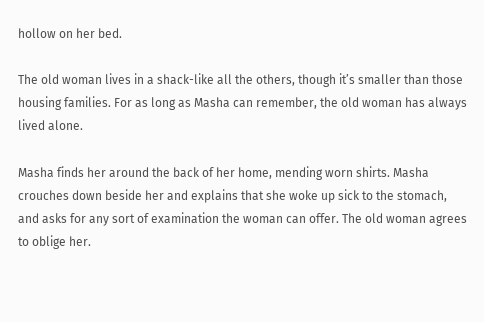hollow on her bed.

The old woman lives in a shack-like all the others, though it’s smaller than those housing families. For as long as Masha can remember, the old woman has always lived alone.

Masha finds her around the back of her home, mending worn shirts. Masha crouches down beside her and explains that she woke up sick to the stomach, and asks for any sort of examination the woman can offer. The old woman agrees to oblige her.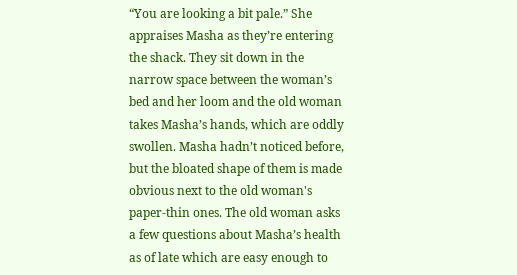“You are looking a bit pale.” She appraises Masha as they’re entering the shack. They sit down in the narrow space between the woman’s bed and her loom and the old woman takes Masha’s hands, which are oddly swollen. Masha hadn’t noticed before, but the bloated shape of them is made obvious next to the old woman's paper-thin ones. The old woman asks a few questions about Masha’s health as of late which are easy enough to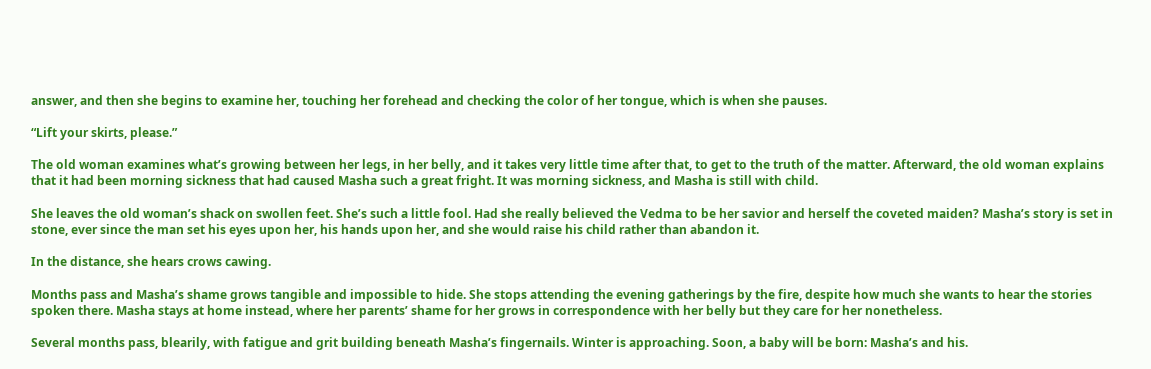answer, and then she begins to examine her, touching her forehead and checking the color of her tongue, which is when she pauses.

“Lift your skirts, please.”

The old woman examines what’s growing between her legs, in her belly, and it takes very little time after that, to get to the truth of the matter. Afterward, the old woman explains that it had been morning sickness that had caused Masha such a great fright. It was morning sickness, and Masha is still with child.

She leaves the old woman’s shack on swollen feet. She’s such a little fool. Had she really believed the Vedma to be her savior and herself the coveted maiden? Masha’s story is set in stone, ever since the man set his eyes upon her, his hands upon her, and she would raise his child rather than abandon it.

In the distance, she hears crows cawing.

Months pass and Masha’s shame grows tangible and impossible to hide. She stops attending the evening gatherings by the fire, despite how much she wants to hear the stories spoken there. Masha stays at home instead, where her parents’ shame for her grows in correspondence with her belly but they care for her nonetheless.

Several months pass, blearily, with fatigue and grit building beneath Masha’s fingernails. Winter is approaching. Soon, a baby will be born: Masha’s and his.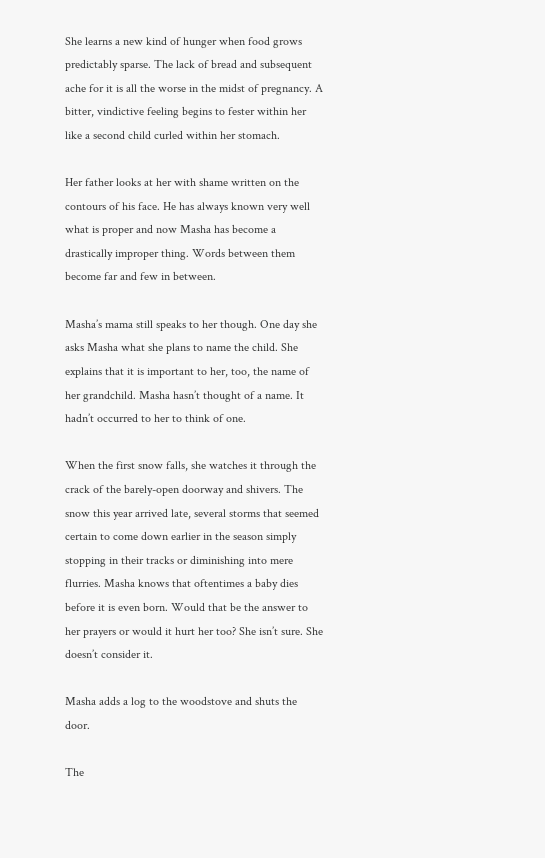She learns a new kind of hunger when food grows predictably sparse. The lack of bread and subsequent ache for it is all the worse in the midst of pregnancy. A bitter, vindictive feeling begins to fester within her like a second child curled within her stomach.

Her father looks at her with shame written on the contours of his face. He has always known very well what is proper and now Masha has become a drastically improper thing. Words between them become far and few in between.

Masha’s mama still speaks to her though. One day she asks Masha what she plans to name the child. She explains that it is important to her, too, the name of her grandchild. Masha hasn’t thought of a name. It hadn’t occurred to her to think of one.

When the first snow falls, she watches it through the crack of the barely-open doorway and shivers. The snow this year arrived late, several storms that seemed certain to come down earlier in the season simply stopping in their tracks or diminishing into mere flurries. Masha knows that oftentimes a baby dies before it is even born. Would that be the answer to her prayers or would it hurt her too? She isn’t sure. She doesn’t consider it.

Masha adds a log to the woodstove and shuts the door.

The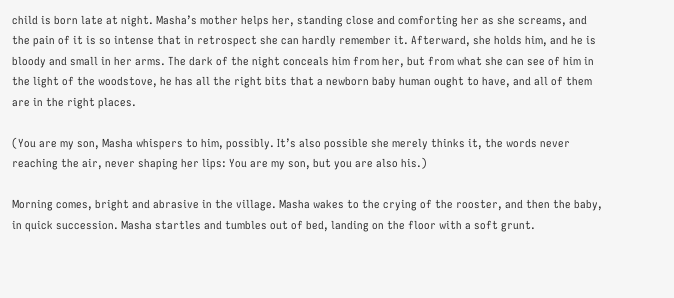child is born late at night. Masha’s mother helps her, standing close and comforting her as she screams, and the pain of it is so intense that in retrospect she can hardly remember it. Afterward, she holds him, and he is bloody and small in her arms. The dark of the night conceals him from her, but from what she can see of him in the light of the woodstove, he has all the right bits that a newborn baby human ought to have, and all of them are in the right places.

(You are my son, Masha whispers to him, possibly. It’s also possible she merely thinks it, the words never reaching the air, never shaping her lips: You are my son, but you are also his.)

Morning comes, bright and abrasive in the village. Masha wakes to the crying of the rooster, and then the baby, in quick succession. Masha startles and tumbles out of bed, landing on the floor with a soft grunt.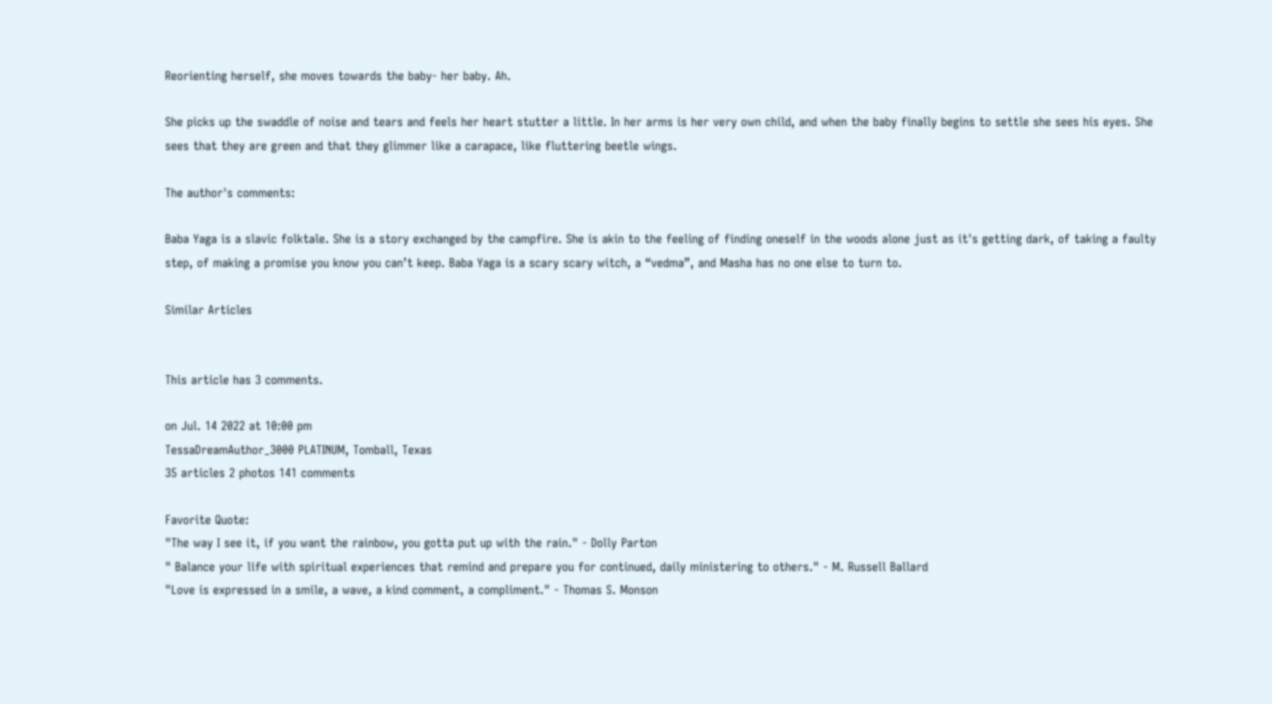Reorienting herself, she moves towards the baby- her baby. Ah.

She picks up the swaddle of noise and tears and feels her heart stutter a little. In her arms is her very own child, and when the baby finally begins to settle she sees his eyes. She sees that they are green and that they glimmer like a carapace, like fluttering beetle wings.

The author's comments:

Baba Yaga is a slavic folktale. She is a story exchanged by the campfire. She is akin to the feeling of finding oneself in the woods alone just as it's getting dark, of taking a faulty step, of making a promise you know you can’t keep. Baba Yaga is a scary scary witch, a “vedma”, and Masha has no one else to turn to.

Similar Articles


This article has 3 comments.

on Jul. 14 2022 at 10:00 pm
TessaDreamAuthor_3000 PLATINUM, Tomball, Texas
35 articles 2 photos 141 comments

Favorite Quote:
"The way I see it, if you want the rainbow, you gotta put up with the rain." - Dolly Parton
" Balance your life with spiritual experiences that remind and prepare you for continued, daily ministering to others." - M. Russell Ballard
"Love is expressed in a smile, a wave, a kind comment, a compliment." - Thomas S. Monson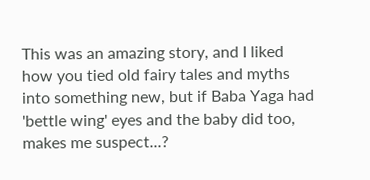This was an amazing story, and I liked how you tied old fairy tales and myths into something new, but if Baba Yaga had 'bettle wing' eyes and the baby did too, makes me suspect...?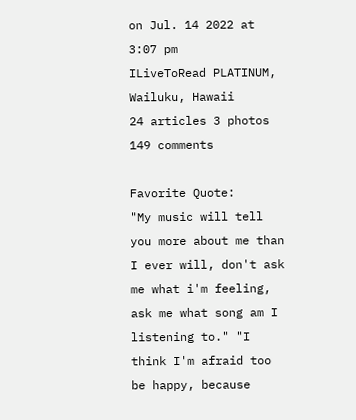on Jul. 14 2022 at 3:07 pm
ILiveToRead PLATINUM, Wailuku, Hawaii
24 articles 3 photos 149 comments

Favorite Quote:
"My music will tell you more about me than I ever will, don't ask me what i'm feeling, ask me what song am I listening to." "I think I'm afraid too be happy, because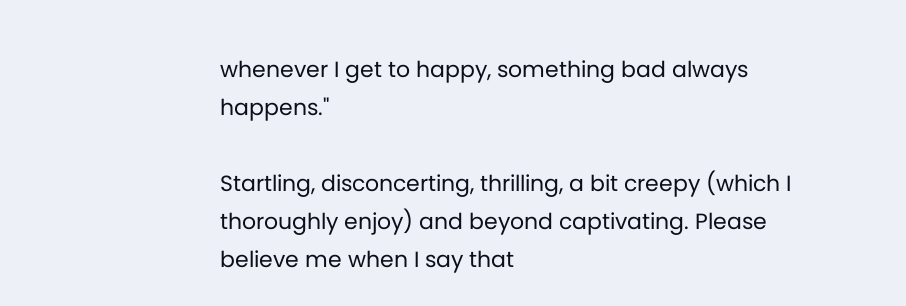whenever I get to happy, something bad always happens."

Startling, disconcerting, thrilling, a bit creepy (which I thoroughly enjoy) and beyond captivating. Please believe me when I say that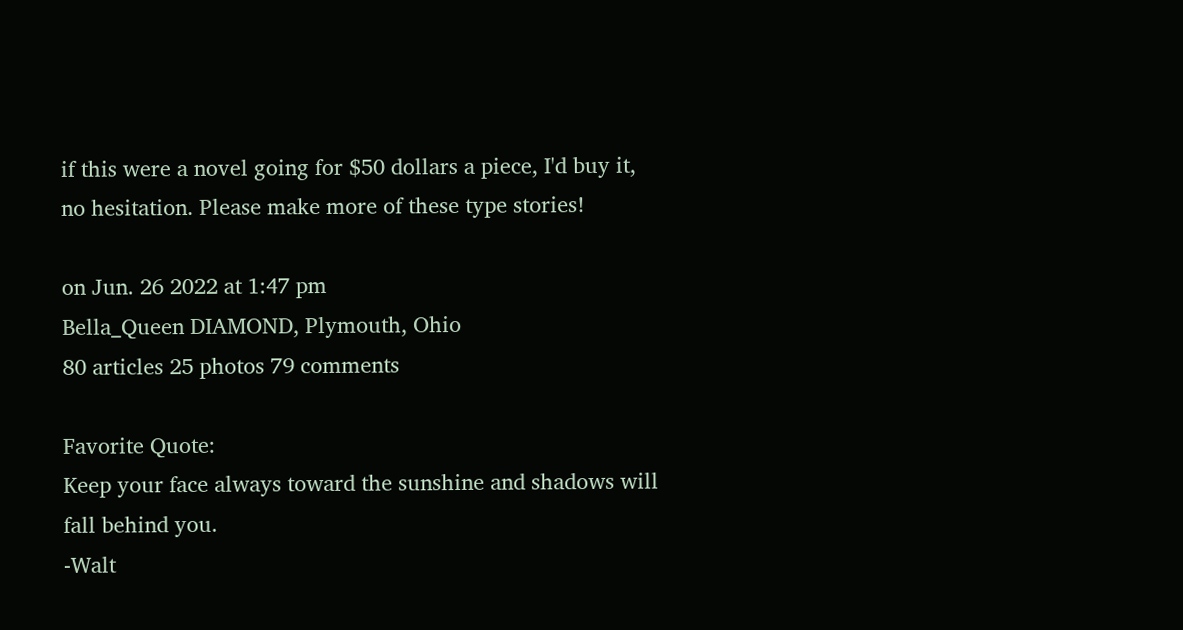if this were a novel going for $50 dollars a piece, I'd buy it, no hesitation. Please make more of these type stories!

on Jun. 26 2022 at 1:47 pm
Bella_Queen DIAMOND, Plymouth, Ohio
80 articles 25 photos 79 comments

Favorite Quote:
Keep your face always toward the sunshine and shadows will fall behind you.
-Walt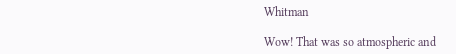Whitman

Wow! That was so atmospheric and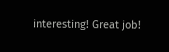interesting! Great job!